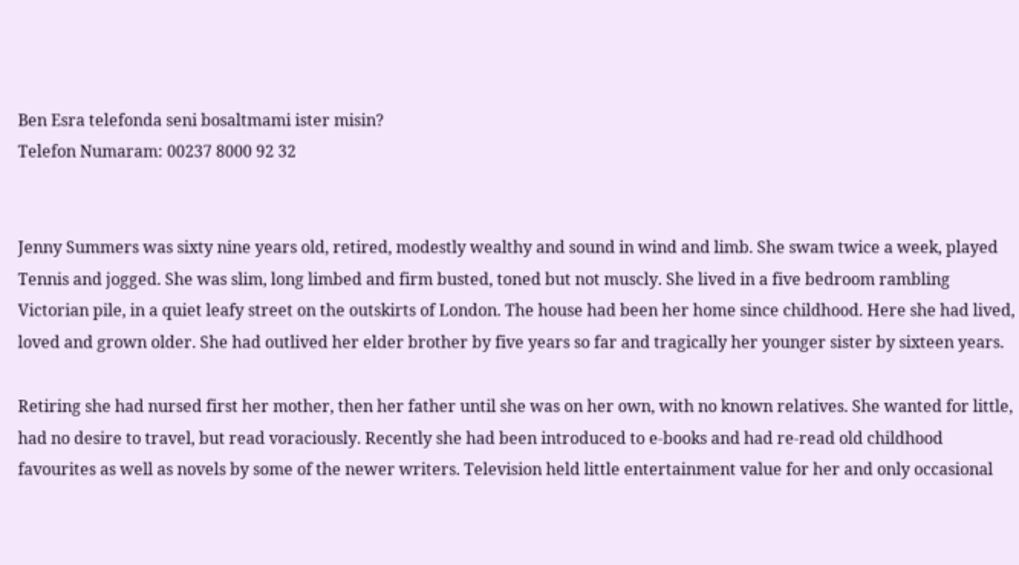Ben Esra telefonda seni bosaltmami ister misin?
Telefon Numaram: 00237 8000 92 32


Jenny Summers was sixty nine years old, retired, modestly wealthy and sound in wind and limb. She swam twice a week, played Tennis and jogged. She was slim, long limbed and firm busted, toned but not muscly. She lived in a five bedroom rambling Victorian pile, in a quiet leafy street on the outskirts of London. The house had been her home since childhood. Here she had lived, loved and grown older. She had outlived her elder brother by five years so far and tragically her younger sister by sixteen years.

Retiring she had nursed first her mother, then her father until she was on her own, with no known relatives. She wanted for little, had no desire to travel, but read voraciously. Recently she had been introduced to e-books and had re-read old childhood favourites as well as novels by some of the newer writers. Television held little entertainment value for her and only occasional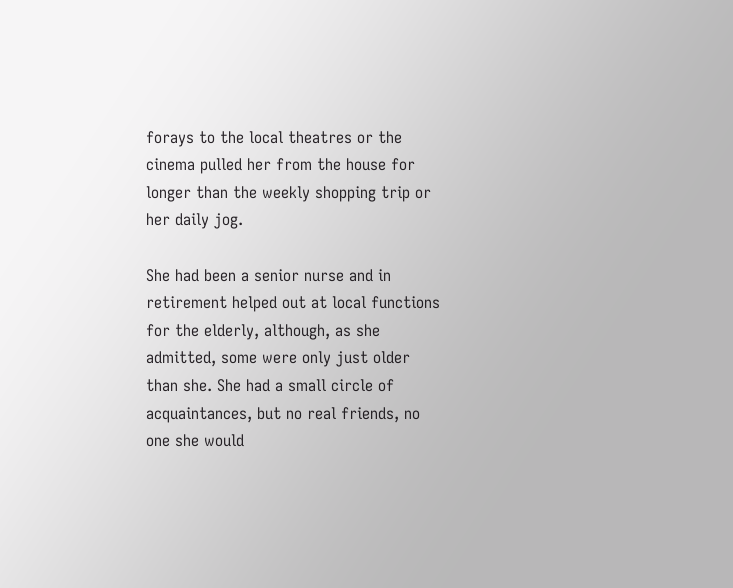forays to the local theatres or the cinema pulled her from the house for longer than the weekly shopping trip or her daily jog.

She had been a senior nurse and in retirement helped out at local functions for the elderly, although, as she admitted, some were only just older than she. She had a small circle of acquaintances, but no real friends, no one she would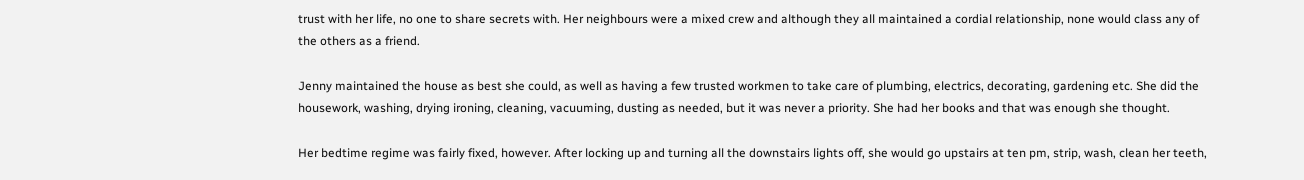trust with her life, no one to share secrets with. Her neighbours were a mixed crew and although they all maintained a cordial relationship, none would class any of the others as a friend.

Jenny maintained the house as best she could, as well as having a few trusted workmen to take care of plumbing, electrics, decorating, gardening etc. She did the housework, washing, drying ironing, cleaning, vacuuming, dusting as needed, but it was never a priority. She had her books and that was enough she thought.

Her bedtime regime was fairly fixed, however. After locking up and turning all the downstairs lights off, she would go upstairs at ten pm, strip, wash, clean her teeth,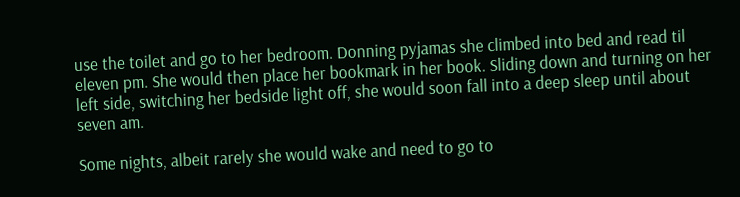use the toilet and go to her bedroom. Donning pyjamas she climbed into bed and read til eleven pm. She would then place her bookmark in her book. Sliding down and turning on her left side, switching her bedside light off, she would soon fall into a deep sleep until about seven am.

Some nights, albeit rarely she would wake and need to go to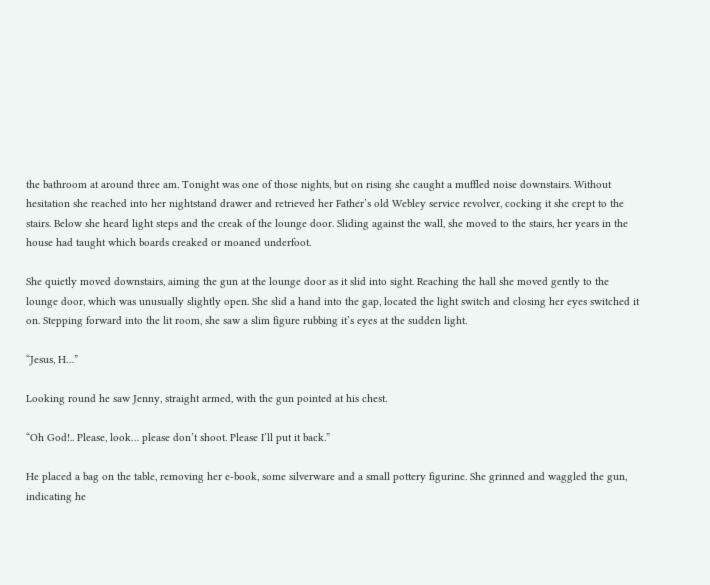the bathroom at around three am. Tonight was one of those nights, but on rising she caught a muffled noise downstairs. Without hesitation she reached into her nightstand drawer and retrieved her Father’s old Webley service revolver, cocking it she crept to the stairs. Below she heard light steps and the creak of the lounge door. Sliding against the wall, she moved to the stairs, her years in the house had taught which boards creaked or moaned underfoot.

She quietly moved downstairs, aiming the gun at the lounge door as it slid into sight. Reaching the hall she moved gently to the lounge door, which was unusually slightly open. She slid a hand into the gap, located the light switch and closing her eyes switched it on. Stepping forward into the lit room, she saw a slim figure rubbing it’s eyes at the sudden light.

“Jesus, H…”

Looking round he saw Jenny, straight armed, with the gun pointed at his chest.

“Oh God!.. Please, look… please don’t shoot. Please I’ll put it back.”

He placed a bag on the table, removing her e-book, some silverware and a small pottery figurine. She grinned and waggled the gun, indicating he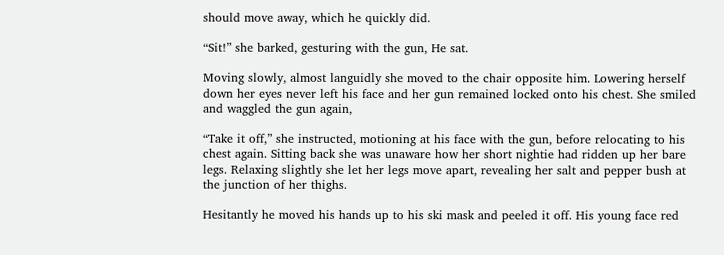should move away, which he quickly did.

“Sit!” she barked, gesturing with the gun, He sat.

Moving slowly, almost languidly she moved to the chair opposite him. Lowering herself down her eyes never left his face and her gun remained locked onto his chest. She smiled and waggled the gun again,

“Take it off,” she instructed, motioning at his face with the gun, before relocating to his chest again. Sitting back she was unaware how her short nightie had ridden up her bare legs. Relaxing slightly she let her legs move apart, revealing her salt and pepper bush at the junction of her thighs.

Hesitantly he moved his hands up to his ski mask and peeled it off. His young face red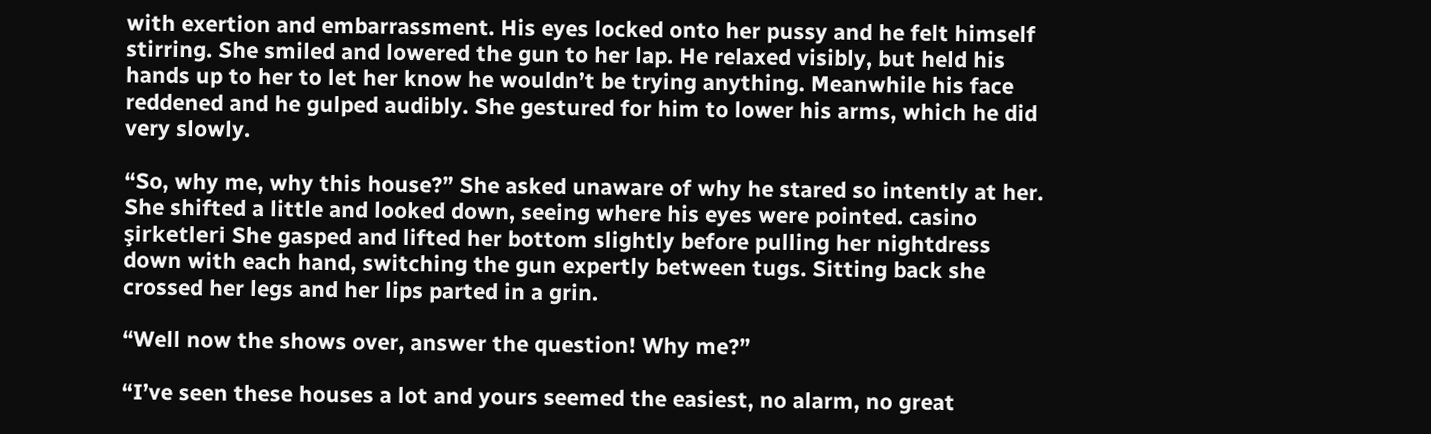with exertion and embarrassment. His eyes locked onto her pussy and he felt himself stirring. She smiled and lowered the gun to her lap. He relaxed visibly, but held his hands up to her to let her know he wouldn’t be trying anything. Meanwhile his face reddened and he gulped audibly. She gestured for him to lower his arms, which he did very slowly.

“So, why me, why this house?” She asked unaware of why he stared so intently at her. She shifted a little and looked down, seeing where his eyes were pointed. casino şirketleri She gasped and lifted her bottom slightly before pulling her nightdress down with each hand, switching the gun expertly between tugs. Sitting back she crossed her legs and her lips parted in a grin.

“Well now the shows over, answer the question! Why me?”

“I’ve seen these houses a lot and yours seemed the easiest, no alarm, no great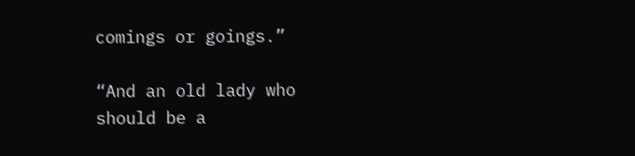comings or goings.”

“And an old lady who should be a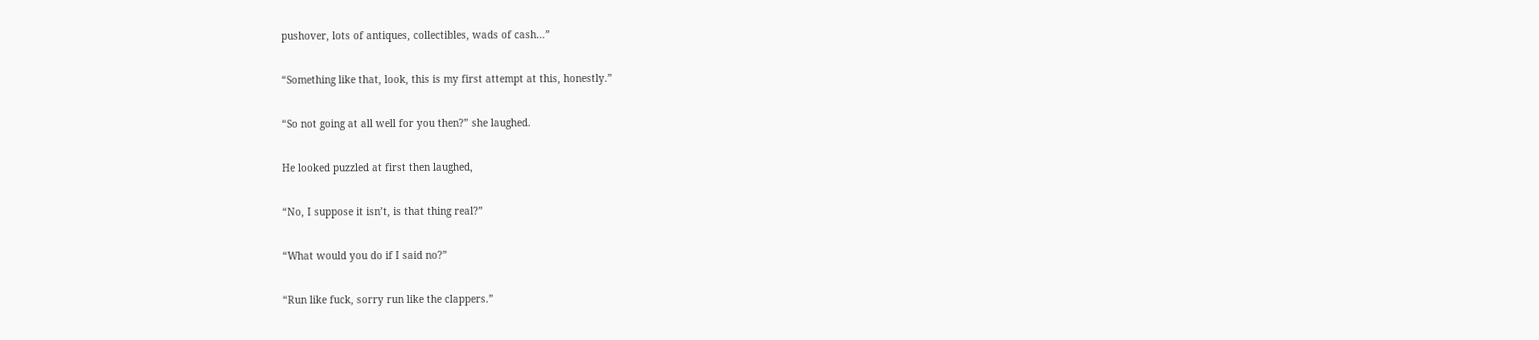pushover, lots of antiques, collectibles, wads of cash…”

“Something like that, look, this is my first attempt at this, honestly.”

“So not going at all well for you then?” she laughed.

He looked puzzled at first then laughed,

“No, I suppose it isn’t, is that thing real?”

“What would you do if I said no?”

“Run like fuck, sorry run like the clappers.”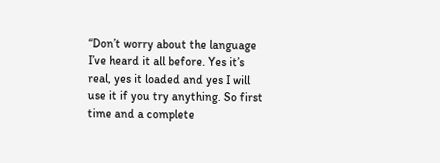“Don’t worry about the language I’ve heard it all before. Yes it’s real, yes it loaded and yes I will use it if you try anything. So first time and a complete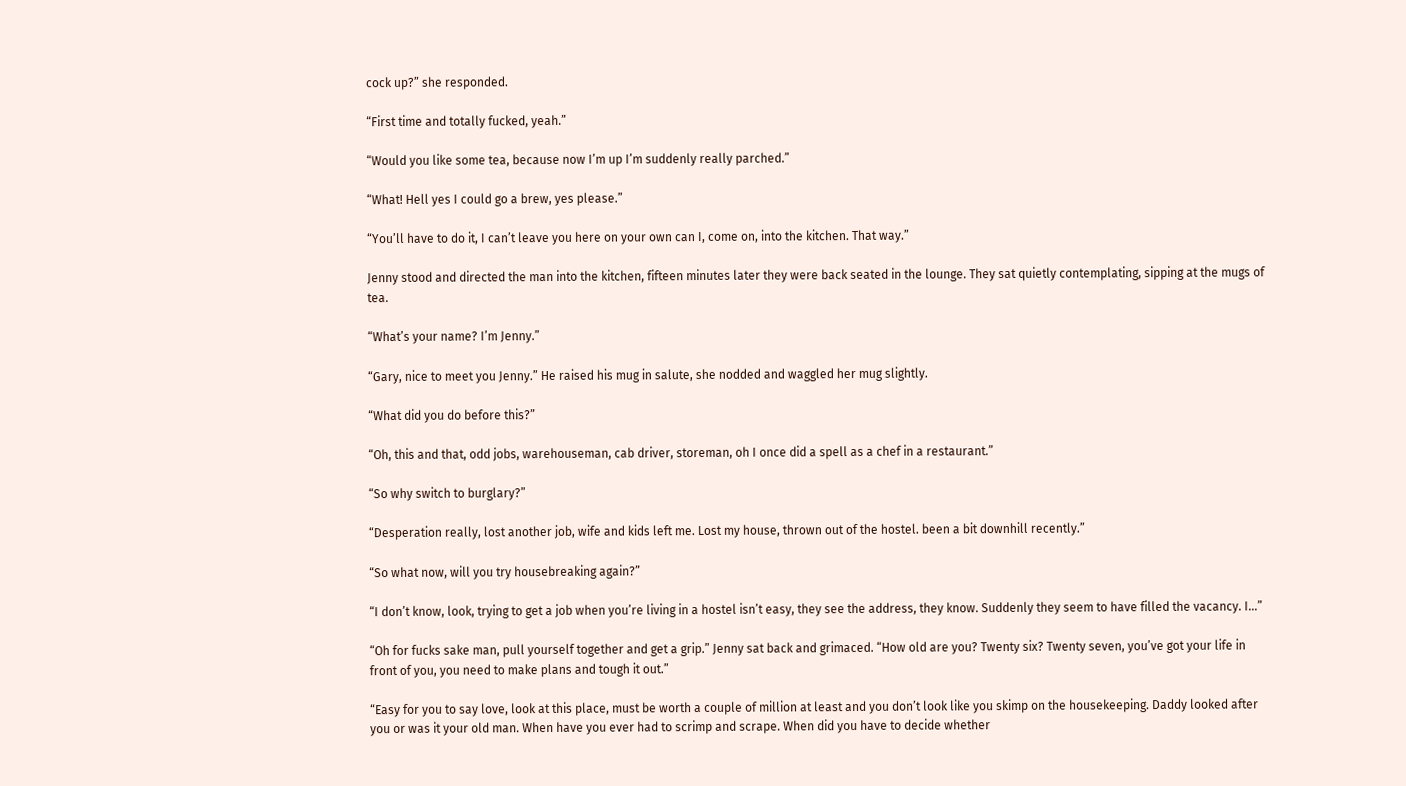cock up?” she responded.

“First time and totally fucked, yeah.”

“Would you like some tea, because now I’m up I’m suddenly really parched.”

“What! Hell yes I could go a brew, yes please.”

“You’ll have to do it, I can’t leave you here on your own can I, come on, into the kitchen. That way.”

Jenny stood and directed the man into the kitchen, fifteen minutes later they were back seated in the lounge. They sat quietly contemplating, sipping at the mugs of tea.

“What’s your name? I’m Jenny.”

“Gary, nice to meet you Jenny.” He raised his mug in salute, she nodded and waggled her mug slightly.

“What did you do before this?”

“Oh, this and that, odd jobs, warehouseman, cab driver, storeman, oh I once did a spell as a chef in a restaurant.”

“So why switch to burglary?”

“Desperation really, lost another job, wife and kids left me. Lost my house, thrown out of the hostel. been a bit downhill recently.”

“So what now, will you try housebreaking again?”

“I don’t know, look, trying to get a job when you’re living in a hostel isn’t easy, they see the address, they know. Suddenly they seem to have filled the vacancy. I…”

“Oh for fucks sake man, pull yourself together and get a grip.” Jenny sat back and grimaced. “How old are you? Twenty six? Twenty seven, you’ve got your life in front of you, you need to make plans and tough it out.”

“Easy for you to say love, look at this place, must be worth a couple of million at least and you don’t look like you skimp on the housekeeping. Daddy looked after you or was it your old man. When have you ever had to scrimp and scrape. When did you have to decide whether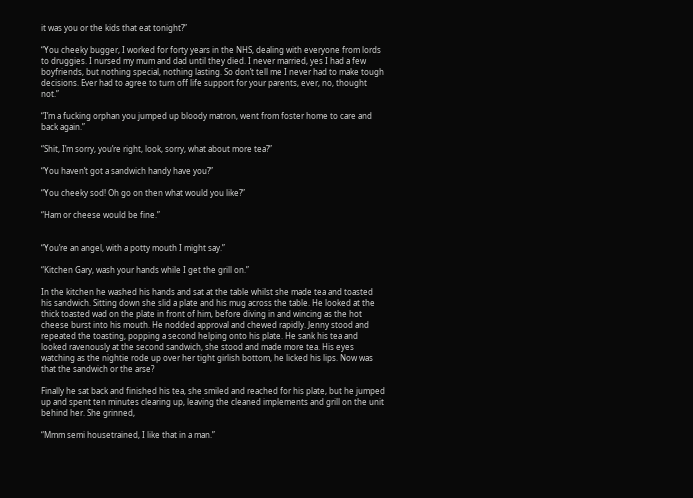it was you or the kids that eat tonight?”

“You cheeky bugger, I worked for forty years in the NHS, dealing with everyone from lords to druggies. I nursed my mum and dad until they died. I never married, yes I had a few boyfriends, but nothing special, nothing lasting. So don’t tell me I never had to make tough decisions. Ever had to agree to turn off life support for your parents, ever, no, thought not.”

“I’m a fucking orphan you jumped up bloody matron, went from foster home to care and back again.”

“Shit, I’m sorry, you’re right, look, sorry, what about more tea?”

“You haven’t got a sandwich handy have you?”

“You cheeky sod! Oh go on then what would you like?”

“Ham or cheese would be fine.”


“You’re an angel, with a potty mouth I might say.”

“Kitchen Gary, wash your hands while I get the grill on.”

In the kitchen he washed his hands and sat at the table whilst she made tea and toasted his sandwich. Sitting down she slid a plate and his mug across the table. He looked at the thick toasted wad on the plate in front of him, before diving in and wincing as the hot cheese burst into his mouth. He nodded approval and chewed rapidly. Jenny stood and repeated the toasting, popping a second helping onto his plate. He sank his tea and looked ravenously at the second sandwich, she stood and made more tea. His eyes watching as the nightie rode up over her tight girlish bottom, he licked his lips. Now was that the sandwich or the arse?

Finally he sat back and finished his tea, she smiled and reached for his plate, but he jumped up and spent ten minutes clearing up, leaving the cleaned implements and grill on the unit behind her. She grinned,

“Mmm semi housetrained, I like that in a man.”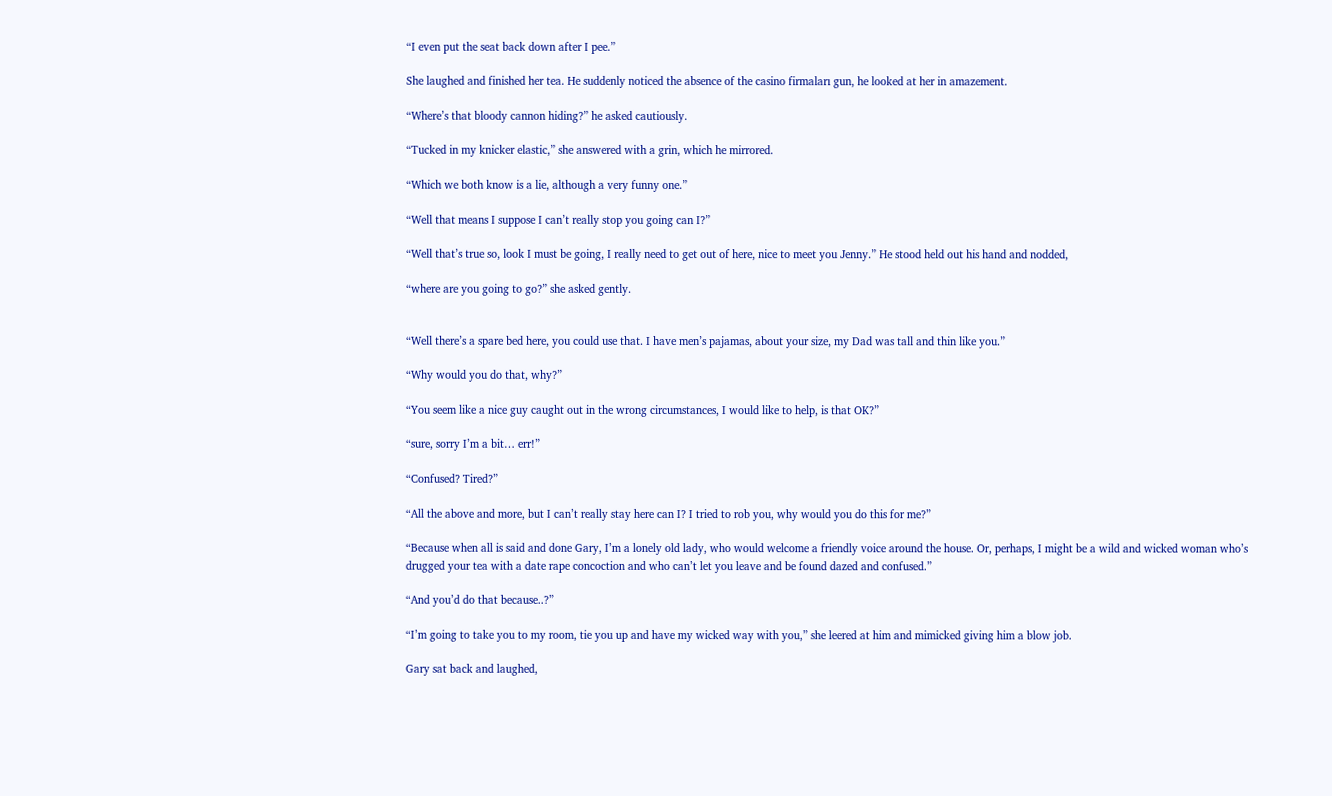“I even put the seat back down after I pee.”

She laughed and finished her tea. He suddenly noticed the absence of the casino firmaları gun, he looked at her in amazement.

“Where’s that bloody cannon hiding?” he asked cautiously.

“Tucked in my knicker elastic,” she answered with a grin, which he mirrored.

“Which we both know is a lie, although a very funny one.”

“Well that means I suppose I can’t really stop you going can I?”

“Well that’s true so, look I must be going, I really need to get out of here, nice to meet you Jenny.” He stood held out his hand and nodded,

“where are you going to go?” she asked gently.


“Well there’s a spare bed here, you could use that. I have men’s pajamas, about your size, my Dad was tall and thin like you.”

“Why would you do that, why?”

“You seem like a nice guy caught out in the wrong circumstances, I would like to help, is that OK?”

“sure, sorry I’m a bit… err!”

“Confused? Tired?”

“All the above and more, but I can’t really stay here can I? I tried to rob you, why would you do this for me?”

“Because when all is said and done Gary, I’m a lonely old lady, who would welcome a friendly voice around the house. Or, perhaps, I might be a wild and wicked woman who’s drugged your tea with a date rape concoction and who can’t let you leave and be found dazed and confused.”

“And you’d do that because..?”

“I’m going to take you to my room, tie you up and have my wicked way with you,” she leered at him and mimicked giving him a blow job.

Gary sat back and laughed,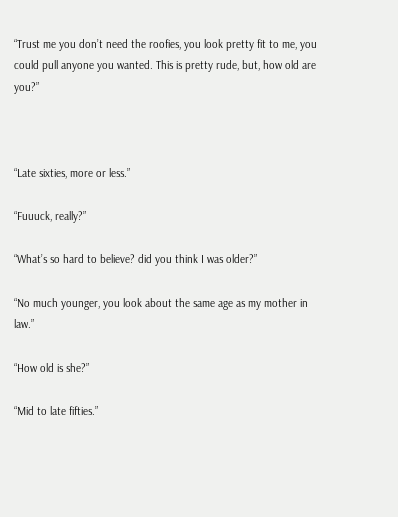“Trust me you don’t need the roofies, you look pretty fit to me, you could pull anyone you wanted. This is pretty rude, but, how old are you?”



“Late sixties, more or less.”

“Fuuuck, really?”

“What’s so hard to believe? did you think I was older?”

“No much younger, you look about the same age as my mother in law.”

“How old is she?”

“Mid to late fifties.”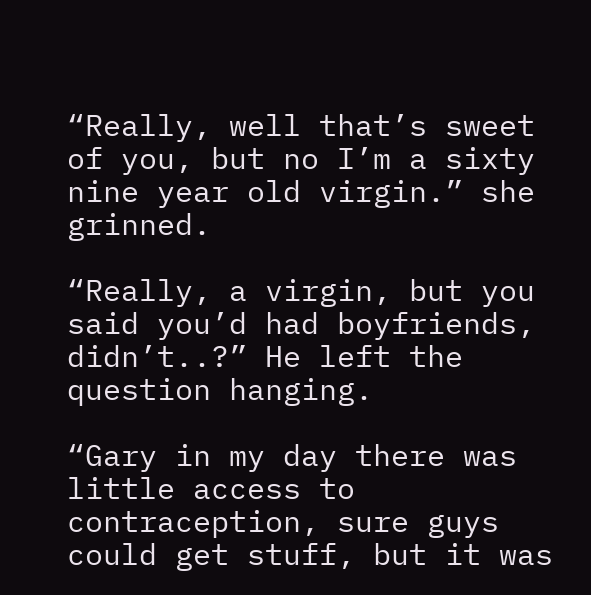“Really, well that’s sweet of you, but no I’m a sixty nine year old virgin.” she grinned.

“Really, a virgin, but you said you’d had boyfriends, didn’t..?” He left the question hanging.

“Gary in my day there was little access to contraception, sure guys could get stuff, but it was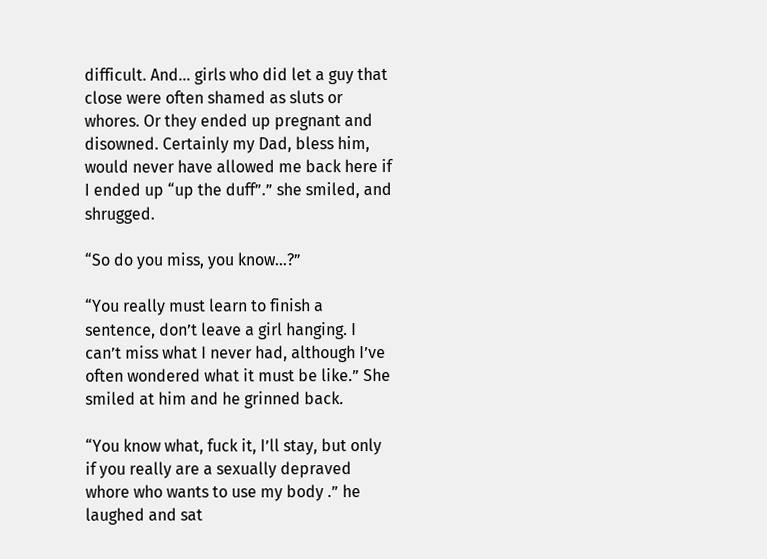difficult. And… girls who did let a guy that close were often shamed as sluts or whores. Or they ended up pregnant and disowned. Certainly my Dad, bless him, would never have allowed me back here if I ended up “up the duff”.” she smiled, and shrugged.

“So do you miss, you know…?”

“You really must learn to finish a sentence, don’t leave a girl hanging. I can’t miss what I never had, although I’ve often wondered what it must be like.” She smiled at him and he grinned back.

“You know what, fuck it, I’ll stay, but only if you really are a sexually depraved whore who wants to use my body .” he laughed and sat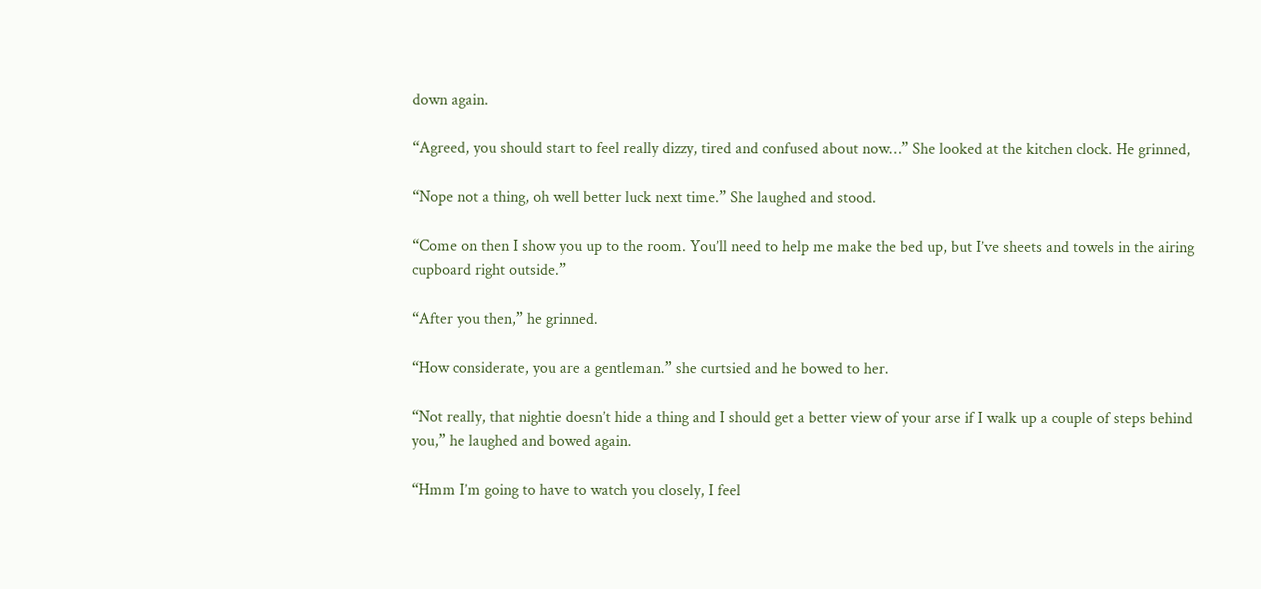down again.

“Agreed, you should start to feel really dizzy, tired and confused about now…” She looked at the kitchen clock. He grinned,

“Nope not a thing, oh well better luck next time.” She laughed and stood.

“Come on then I show you up to the room. You’ll need to help me make the bed up, but I’ve sheets and towels in the airing cupboard right outside.”

“After you then,” he grinned.

“How considerate, you are a gentleman.” she curtsied and he bowed to her.

“Not really, that nightie doesn’t hide a thing and I should get a better view of your arse if I walk up a couple of steps behind you,” he laughed and bowed again.

“Hmm I’m going to have to watch you closely, I feel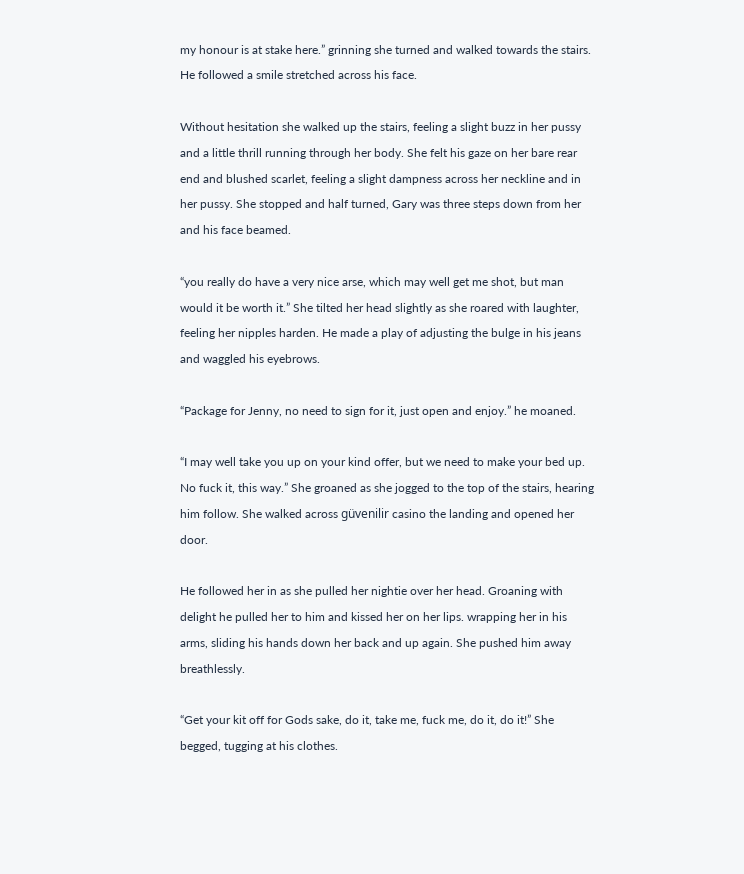my honour is at stake here.” grinning she turned and walked towards the stairs. He followed a smile stretched across his face.

Without hesitation she walked up the stairs, feeling a slight buzz in her pussy and a little thrill running through her body. She felt his gaze on her bare rear end and blushed scarlet, feeling a slight dampness across her neckline and in her pussy. She stopped and half turned, Gary was three steps down from her and his face beamed.

“you really do have a very nice arse, which may well get me shot, but man would it be worth it.” She tilted her head slightly as she roared with laughter, feeling her nipples harden. He made a play of adjusting the bulge in his jeans and waggled his eyebrows.

“Package for Jenny, no need to sign for it, just open and enjoy.” he moaned.

“I may well take you up on your kind offer, but we need to make your bed up. No fuck it, this way.” She groaned as she jogged to the top of the stairs, hearing him follow. She walked across güvenilir casino the landing and opened her door.

He followed her in as she pulled her nightie over her head. Groaning with delight he pulled her to him and kissed her on her lips. wrapping her in his arms, sliding his hands down her back and up again. She pushed him away breathlessly.

“Get your kit off for Gods sake, do it, take me, fuck me, do it, do it!” She begged, tugging at his clothes.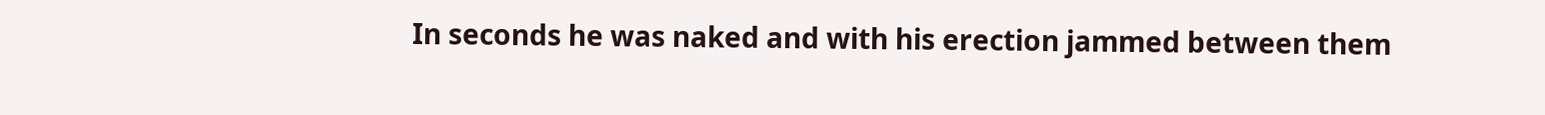In seconds he was naked and with his erection jammed between them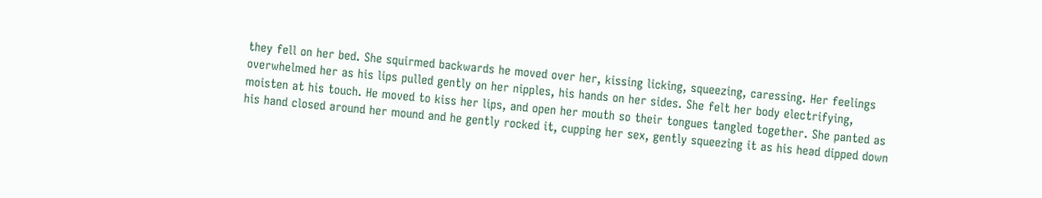they fell on her bed. She squirmed backwards he moved over her, kissing licking, squeezing, caressing. Her feelings overwhelmed her as his lips pulled gently on her nipples, his hands on her sides. She felt her body electrifying, moisten at his touch. He moved to kiss her lips, and open her mouth so their tongues tangled together. She panted as his hand closed around her mound and he gently rocked it, cupping her sex, gently squeezing it as his head dipped down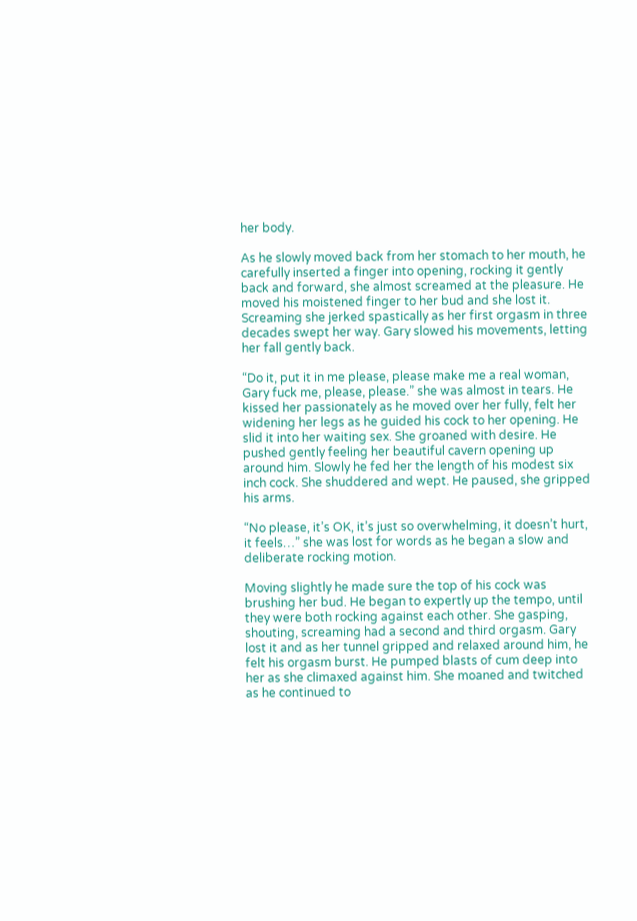her body.

As he slowly moved back from her stomach to her mouth, he carefully inserted a finger into opening, rocking it gently back and forward, she almost screamed at the pleasure. He moved his moistened finger to her bud and she lost it. Screaming she jerked spastically as her first orgasm in three decades swept her way. Gary slowed his movements, letting her fall gently back.

“Do it, put it in me please, please make me a real woman, Gary fuck me, please, please.” she was almost in tears. He kissed her passionately as he moved over her fully, felt her widening her legs as he guided his cock to her opening. He slid it into her waiting sex. She groaned with desire. He pushed gently feeling her beautiful cavern opening up around him. Slowly he fed her the length of his modest six inch cock. She shuddered and wept. He paused, she gripped his arms.

“No please, it’s OK, it’s just so overwhelming, it doesn’t hurt, it feels…” she was lost for words as he began a slow and deliberate rocking motion.

Moving slightly he made sure the top of his cock was brushing her bud. He began to expertly up the tempo, until they were both rocking against each other. She gasping, shouting, screaming had a second and third orgasm. Gary lost it and as her tunnel gripped and relaxed around him, he felt his orgasm burst. He pumped blasts of cum deep into her as she climaxed against him. She moaned and twitched as he continued to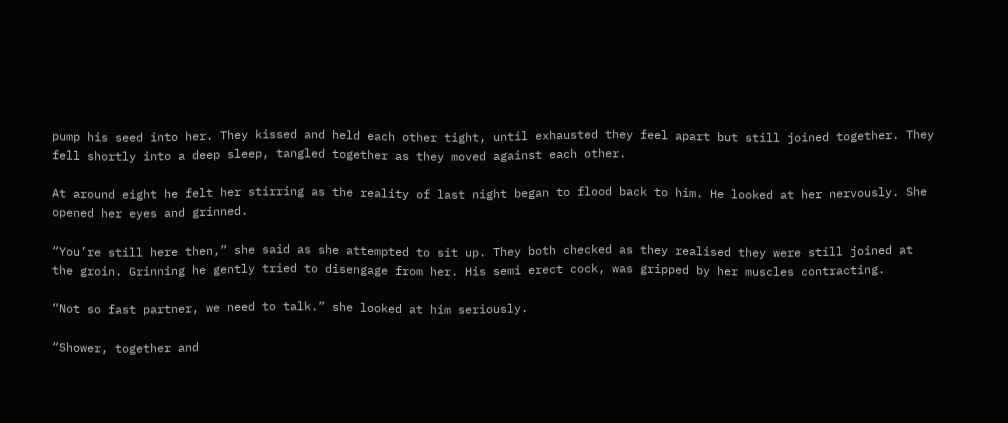pump his seed into her. They kissed and held each other tight, until exhausted they feel apart but still joined together. They fell shortly into a deep sleep, tangled together as they moved against each other.

At around eight he felt her stirring as the reality of last night began to flood back to him. He looked at her nervously. She opened her eyes and grinned.

“You’re still here then,” she said as she attempted to sit up. They both checked as they realised they were still joined at the groin. Grinning he gently tried to disengage from her. His semi erect cock, was gripped by her muscles contracting.

“Not so fast partner, we need to talk.” she looked at him seriously.

“Shower, together and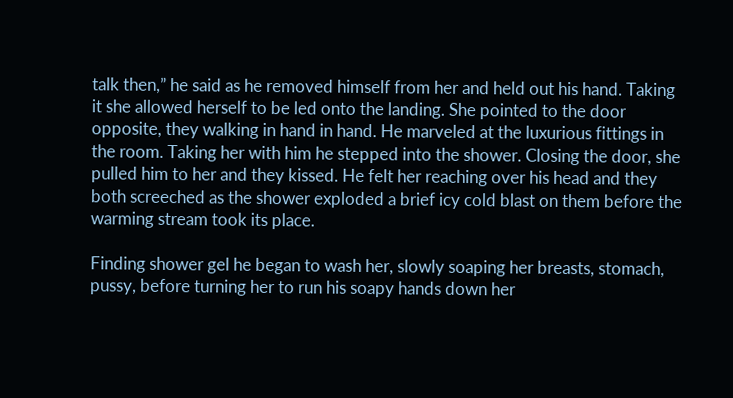talk then,” he said as he removed himself from her and held out his hand. Taking it she allowed herself to be led onto the landing. She pointed to the door opposite, they walking in hand in hand. He marveled at the luxurious fittings in the room. Taking her with him he stepped into the shower. Closing the door, she pulled him to her and they kissed. He felt her reaching over his head and they both screeched as the shower exploded a brief icy cold blast on them before the warming stream took its place.

Finding shower gel he began to wash her, slowly soaping her breasts, stomach, pussy, before turning her to run his soapy hands down her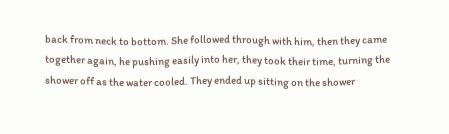back from neck to bottom. She followed through with him, then they came together again, he pushing easily into her, they took their time, turning the shower off as the water cooled. They ended up sitting on the shower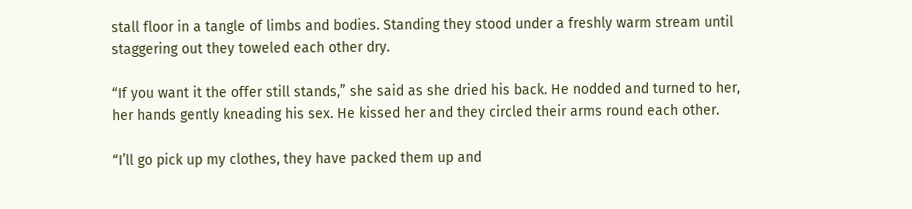stall floor in a tangle of limbs and bodies. Standing they stood under a freshly warm stream until staggering out they toweled each other dry.

“If you want it the offer still stands,” she said as she dried his back. He nodded and turned to her, her hands gently kneading his sex. He kissed her and they circled their arms round each other.

“I’ll go pick up my clothes, they have packed them up and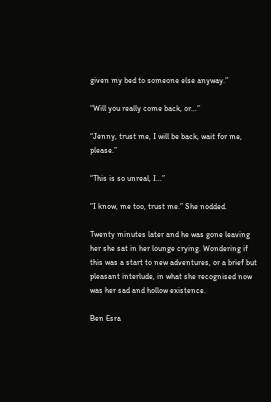given my bed to someone else anyway.”

“Will you really come back, or…”

“Jenny, trust me, I will be back, wait for me, please.”

“This is so unreal, I…”

“I know, me too, trust me.” She nodded.

Twenty minutes later and he was gone leaving her she sat in her lounge crying. Wondering if this was a start to new adventures, or a brief but pleasant interlude, in what she recognised now was her sad and hollow existence.

Ben Esra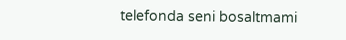telefonda seni bosaltmami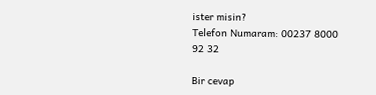ister misin?
Telefon Numaram: 00237 8000 92 32

Bir cevap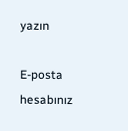yazın

E-posta hesabınız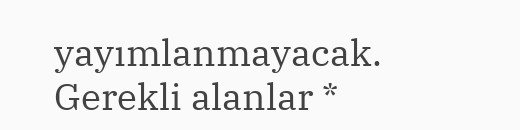yayımlanmayacak. Gerekli alanlar *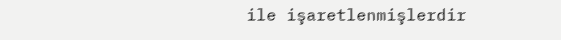ile işaretlenmişlerdir